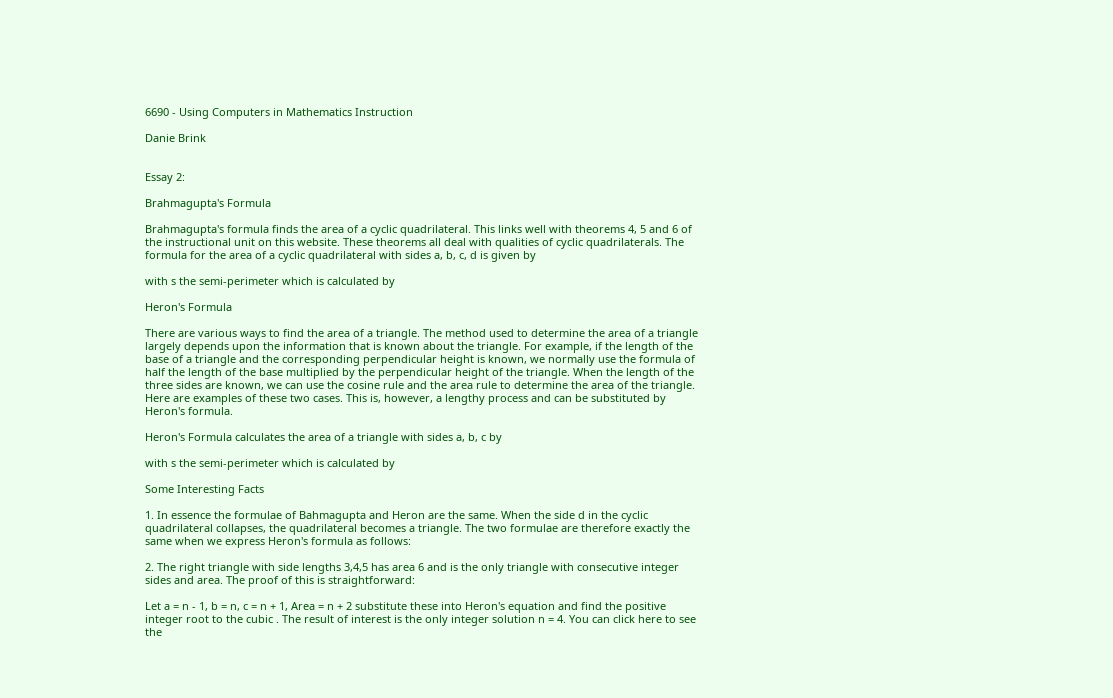6690 - Using Computers in Mathematics Instruction

Danie Brink


Essay 2:

Brahmagupta's Formula

Brahmagupta's formula finds the area of a cyclic quadrilateral. This links well with theorems 4, 5 and 6 of the instructional unit on this website. These theorems all deal with qualities of cyclic quadrilaterals. The formula for the area of a cyclic quadrilateral with sides a, b, c, d is given by

with s the semi-perimeter which is calculated by

Heron's Formula

There are various ways to find the area of a triangle. The method used to determine the area of a triangle largely depends upon the information that is known about the triangle. For example, if the length of the base of a triangle and the corresponding perpendicular height is known, we normally use the formula of half the length of the base multiplied by the perpendicular height of the triangle. When the length of the three sides are known, we can use the cosine rule and the area rule to determine the area of the triangle. Here are examples of these two cases. This is, however, a lengthy process and can be substituted by Heron's formula.

Heron's Formula calculates the area of a triangle with sides a, b, c by

with s the semi-perimeter which is calculated by

Some Interesting Facts

1. In essence the formulae of Bahmagupta and Heron are the same. When the side d in the cyclic quadrilateral collapses, the quadrilateral becomes a triangle. The two formulae are therefore exactly the same when we express Heron's formula as follows:

2. The right triangle with side lengths 3,4,5 has area 6 and is the only triangle with consecutive integer sides and area. The proof of this is straightforward:

Let a = n - 1, b = n, c = n + 1, Area = n + 2 substitute these into Heron's equation and find the positive integer root to the cubic . The result of interest is the only integer solution n = 4. You can click here to see the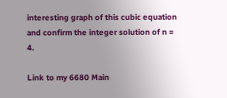interesting graph of this cubic equation and confirm the integer solution of n = 4.

Link to my 6680 Main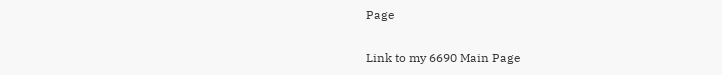Page

Link to my 6690 Main Page